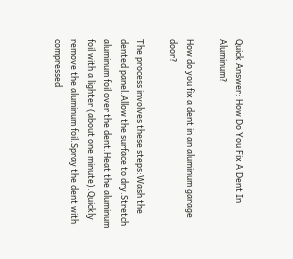Quick Answer: How Do You Fix A Dent In Aluminum?

How do you fix a dent in an aluminum garage door?

The process involves these steps:Wash the dented panel.Allow the surface to dry.Stretch aluminum foil over the dent.Heat the aluminum foil with a lighter (about one minute).Quickly remove the aluminum foil.Spray the dent with compressed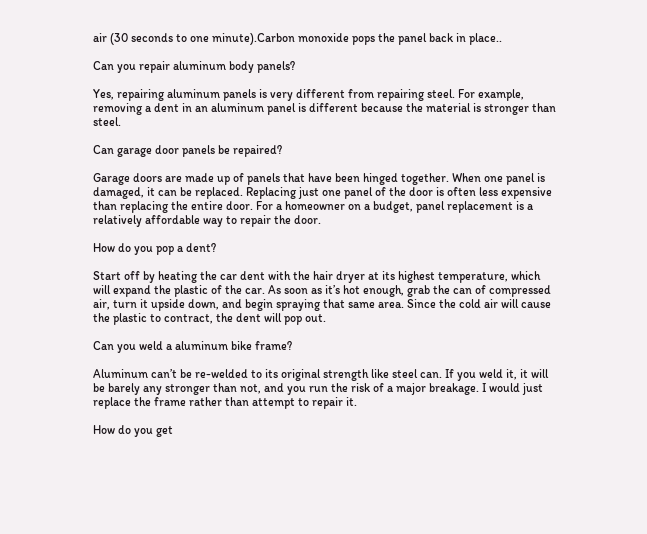air (30 seconds to one minute).Carbon monoxide pops the panel back in place..

Can you repair aluminum body panels?

Yes, repairing aluminum panels is very different from repairing steel. For example, removing a dent in an aluminum panel is different because the material is stronger than steel.

Can garage door panels be repaired?

Garage doors are made up of panels that have been hinged together. When one panel is damaged, it can be replaced. Replacing just one panel of the door is often less expensive than replacing the entire door. For a homeowner on a budget, panel replacement is a relatively affordable way to repair the door.

How do you pop a dent?

Start off by heating the car dent with the hair dryer at its highest temperature, which will expand the plastic of the car. As soon as it’s hot enough, grab the can of compressed air, turn it upside down, and begin spraying that same area. Since the cold air will cause the plastic to contract, the dent will pop out.

Can you weld a aluminum bike frame?

Aluminum can’t be re-welded to its original strength like steel can. If you weld it, it will be barely any stronger than not, and you run the risk of a major breakage. I would just replace the frame rather than attempt to repair it.

How do you get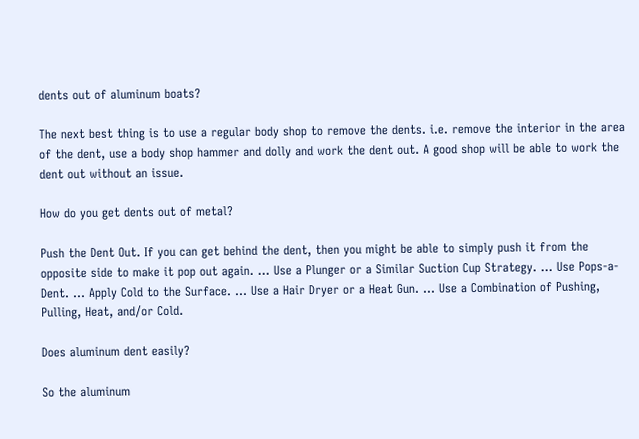dents out of aluminum boats?

The next best thing is to use a regular body shop to remove the dents. i.e. remove the interior in the area of the dent, use a body shop hammer and dolly and work the dent out. A good shop will be able to work the dent out without an issue.

How do you get dents out of metal?

Push the Dent Out. If you can get behind the dent, then you might be able to simply push it from the opposite side to make it pop out again. … Use a Plunger or a Similar Suction Cup Strategy. … Use Pops-a-Dent. … Apply Cold to the Surface. … Use a Hair Dryer or a Heat Gun. … Use a Combination of Pushing, Pulling, Heat, and/or Cold.

Does aluminum dent easily?

So the aluminum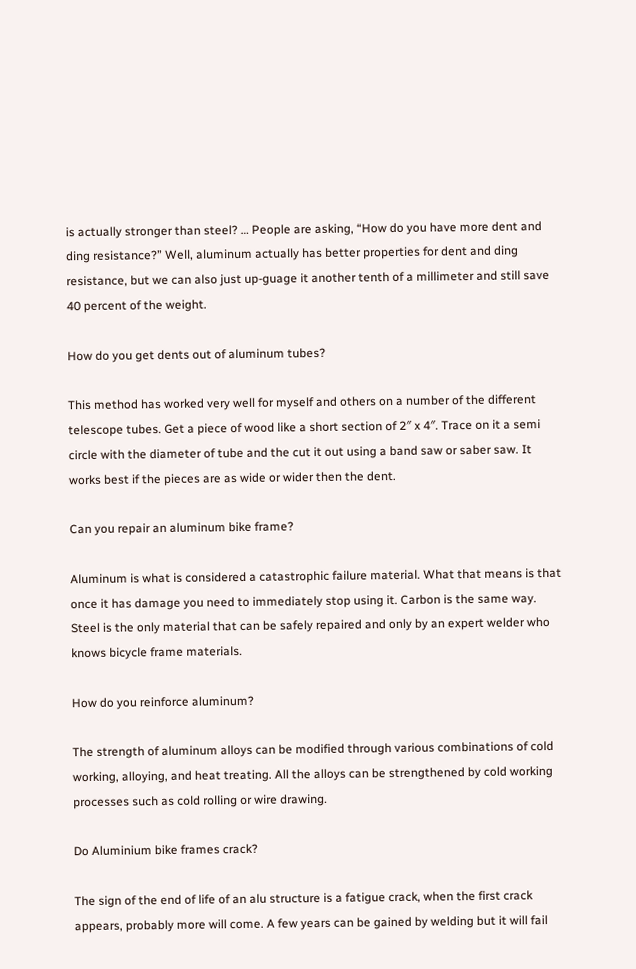is actually stronger than steel? … People are asking, “How do you have more dent and ding resistance?” Well, aluminum actually has better properties for dent and ding resistance, but we can also just up-guage it another tenth of a millimeter and still save 40 percent of the weight.

How do you get dents out of aluminum tubes?

This method has worked very well for myself and others on a number of the different telescope tubes. Get a piece of wood like a short section of 2″ x 4″. Trace on it a semi circle with the diameter of tube and the cut it out using a band saw or saber saw. It works best if the pieces are as wide or wider then the dent.

Can you repair an aluminum bike frame?

Aluminum is what is considered a catastrophic failure material. What that means is that once it has damage you need to immediately stop using it. Carbon is the same way. Steel is the only material that can be safely repaired and only by an expert welder who knows bicycle frame materials.

How do you reinforce aluminum?

The strength of aluminum alloys can be modified through various combinations of cold working, alloying, and heat treating. All the alloys can be strengthened by cold working processes such as cold rolling or wire drawing.

Do Aluminium bike frames crack?

The sign of the end of life of an alu structure is a fatigue crack, when the first crack appears, probably more will come. A few years can be gained by welding but it will fail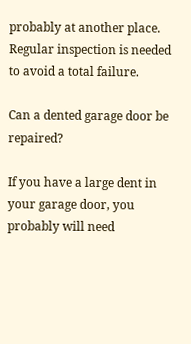probably at another place. Regular inspection is needed to avoid a total failure.

Can a dented garage door be repaired?

If you have a large dent in your garage door, you probably will need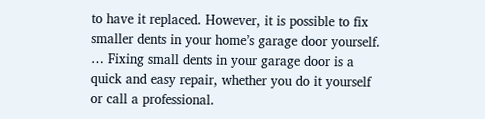to have it replaced. However, it is possible to fix smaller dents in your home’s garage door yourself. … Fixing small dents in your garage door is a quick and easy repair, whether you do it yourself or call a professional.